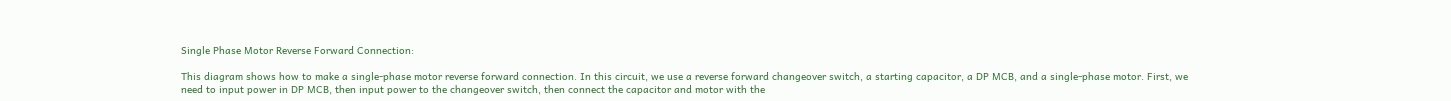Single Phase Motor Reverse Forward Connection:

This diagram shows how to make a single-phase motor reverse forward connection. In this circuit, we use a reverse forward changeover switch, a starting capacitor, a DP MCB, and a single-phase motor. First, we need to input power in DP MCB, then input power to the changeover switch, then connect the capacitor and motor with the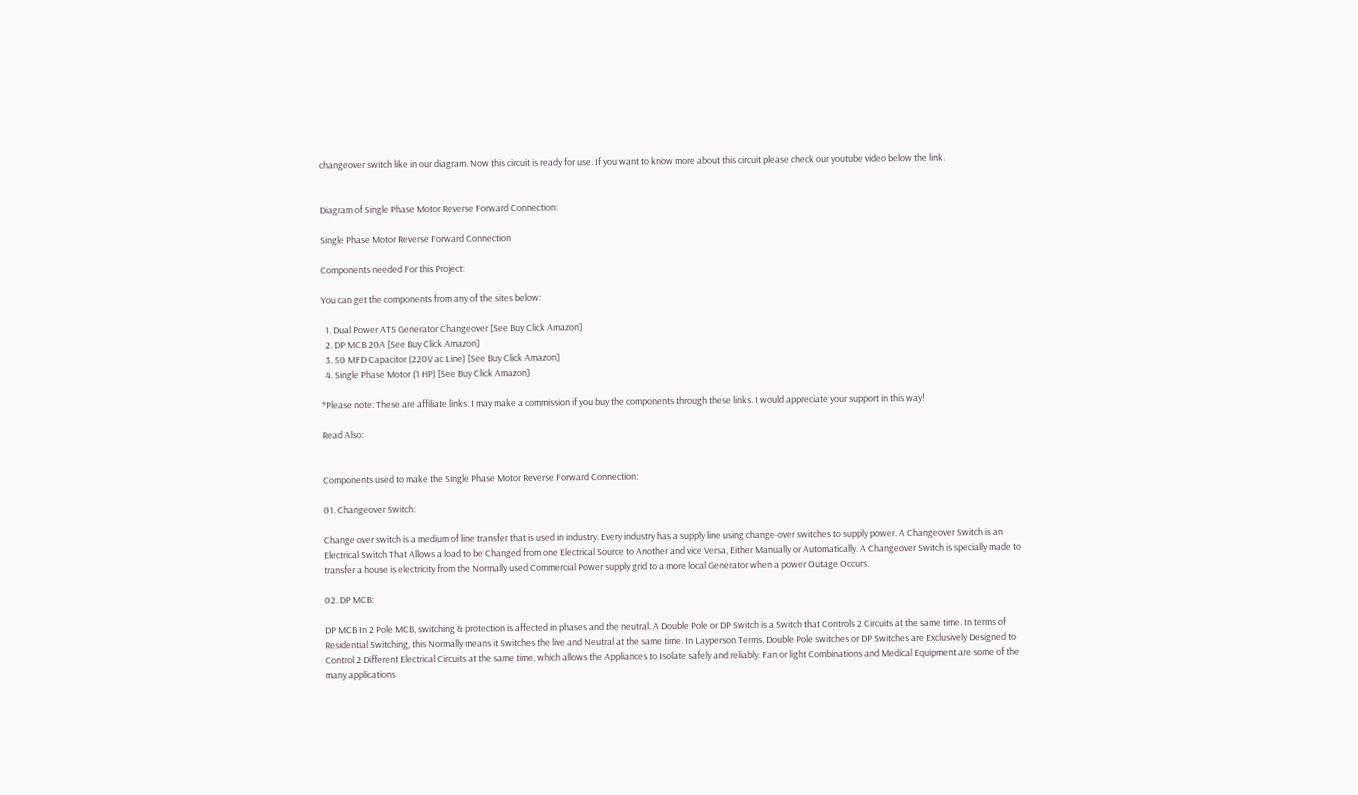changeover switch like in our diagram. Now this circuit is ready for use. If you want to know more about this circuit please check our youtube video below the link.


Diagram of Single Phase Motor Reverse Forward Connection:

Single Phase Motor Reverse Forward Connection

Components needed For this Project:

You can get the components from any of the sites below:

  1. Dual Power ATS Generator Changeover [See Buy Click Amazon]
  2. DP MCB 20A [See Buy Click Amazon]
  3. 50 MFD Capacitor (220V ac Line) [See Buy Click Amazon]
  4. Single Phase Motor (1 HP) [See Buy Click Amazon]

*Please note: These are affiliate links. I may make a commission if you buy the components through these links. I would appreciate your support in this way!

Read Also:


Components used to make the Single Phase Motor Reverse Forward Connection:

01. Changeover Switch:

Change over switch is a medium of line transfer that is used in industry. Every industry has a supply line using change-over switches to supply power. A Changeover Switch is an Electrical Switch That Allows a load to be Changed from one Electrical Source to Another and vice Versa, Either Manually or Automatically. A Changeover Switch is specially made to transfer a house is electricity from the Normally used Commercial Power supply grid to a more local Generator when a power Outage Occurs.

02. DP MCB:

DP MCB In 2 Pole MCB, switching & protection is affected in phases and the neutral. A Double Pole or DP Switch is a Switch that Controls 2 Circuits at the same time. In terms of Residential Switching, this Normally means it Switches the live and Neutral at the same time. In Layperson Terms, Double Pole switches or DP Switches are Exclusively Designed to Control 2 Different Electrical Circuits at the same time, which allows the Appliances to Isolate safely and reliably. Fan or light Combinations and Medical Equipment are some of the many applications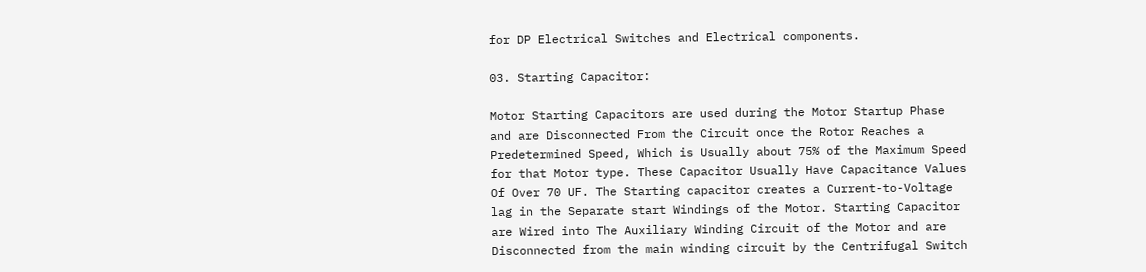for DP Electrical Switches and Electrical components.

03. Starting Capacitor:

Motor Starting Capacitors are used during the Motor Startup Phase and are Disconnected From the Circuit once the Rotor Reaches a Predetermined Speed, Which is Usually about 75% of the Maximum Speed for that Motor type. These Capacitor Usually Have Capacitance Values Of Over 70 UF. The Starting capacitor creates a Current-to-Voltage lag in the Separate start Windings of the Motor. Starting Capacitor are Wired into The Auxiliary Winding Circuit of the Motor and are Disconnected from the main winding circuit by the Centrifugal Switch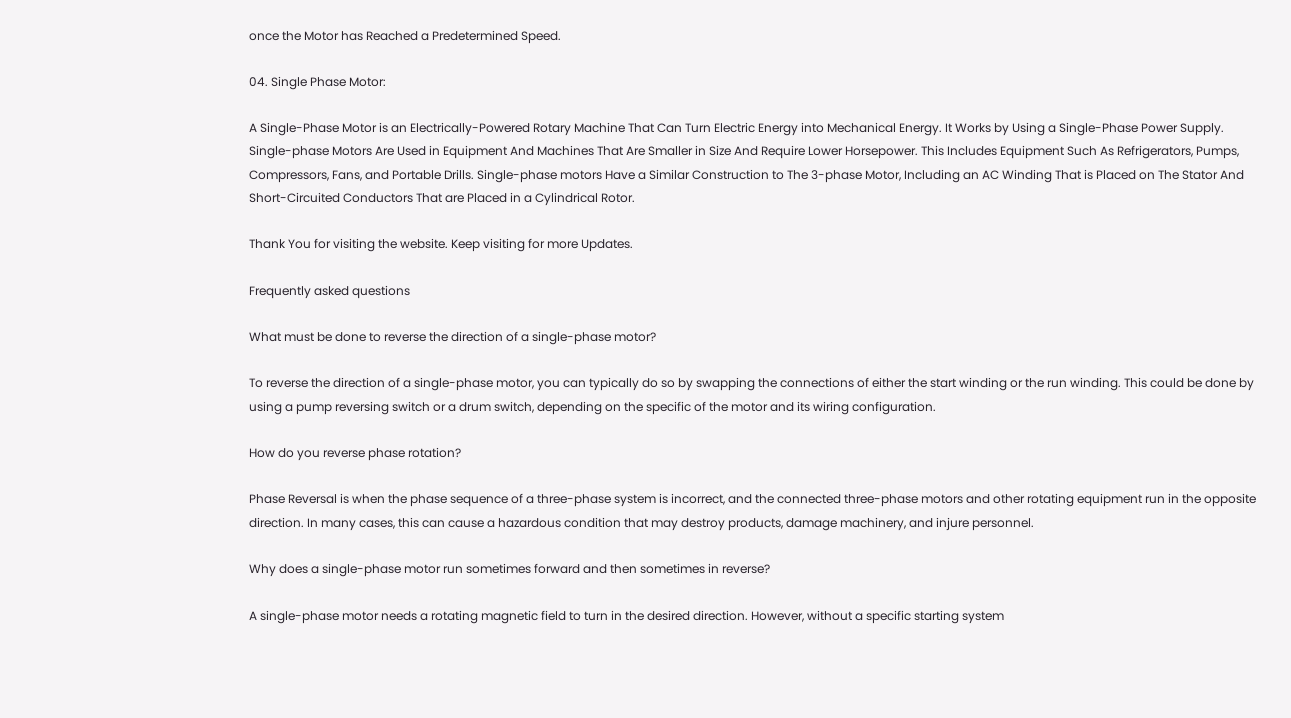once the Motor has Reached a Predetermined Speed.

04. Single Phase Motor:

A Single-Phase Motor is an Electrically-Powered Rotary Machine That Can Turn Electric Energy into Mechanical Energy. It Works by Using a Single-Phase Power Supply. Single-phase Motors Are Used in Equipment And Machines That Are Smaller in Size And Require Lower Horsepower. This Includes Equipment Such As Refrigerators, Pumps, Compressors, Fans, and Portable Drills. Single-phase motors Have a Similar Construction to The 3-phase Motor, Including an AC Winding That is Placed on The Stator And Short-Circuited Conductors That are Placed in a Cylindrical Rotor.

Thank You for visiting the website. Keep visiting for more Updates.

Frequently asked questions

What must be done to reverse the direction of a single-phase motor?

To reverse the direction of a single-phase motor, you can typically do so by swapping the connections of either the start winding or the run winding. This could be done by using a pump reversing switch or a drum switch, depending on the specific of the motor and its wiring configuration.

How do you reverse phase rotation?

Phase Reversal is when the phase sequence of a three-phase system is incorrect, and the connected three-phase motors and other rotating equipment run in the opposite direction. In many cases, this can cause a hazardous condition that may destroy products, damage machinery, and injure personnel.

Why does a single-phase motor run sometimes forward and then sometimes in reverse?

A single-phase motor needs a rotating magnetic field to turn in the desired direction. However, without a specific starting system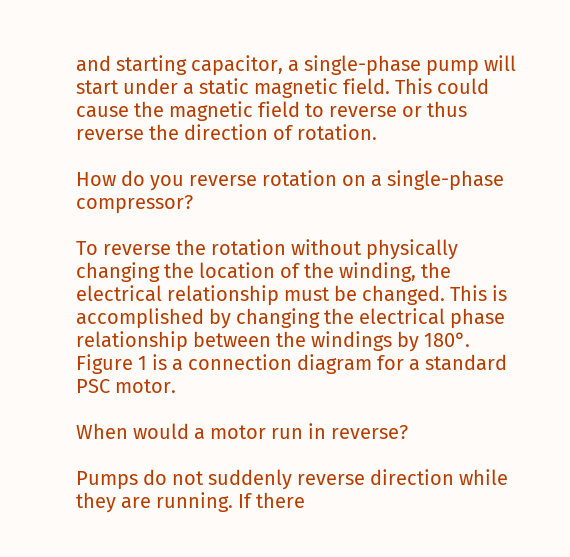and starting capacitor, a single-phase pump will start under a static magnetic field. This could cause the magnetic field to reverse or thus reverse the direction of rotation.

How do you reverse rotation on a single-phase compressor?

To reverse the rotation without physically changing the location of the winding, the electrical relationship must be changed. This is accomplished by changing the electrical phase relationship between the windings by 180°. Figure 1 is a connection diagram for a standard PSC motor.

When would a motor run in reverse?

Pumps do not suddenly reverse direction while they are running. If there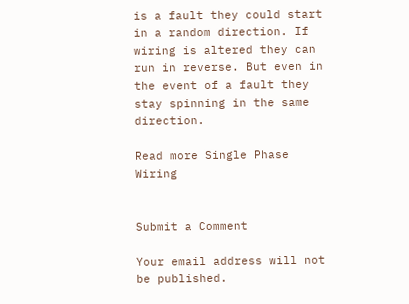is a fault they could start in a random direction. If wiring is altered they can run in reverse. But even in the event of a fault they stay spinning in the same direction.

Read more Single Phase Wiring


Submit a Comment

Your email address will not be published.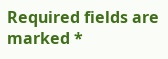Required fields are marked *